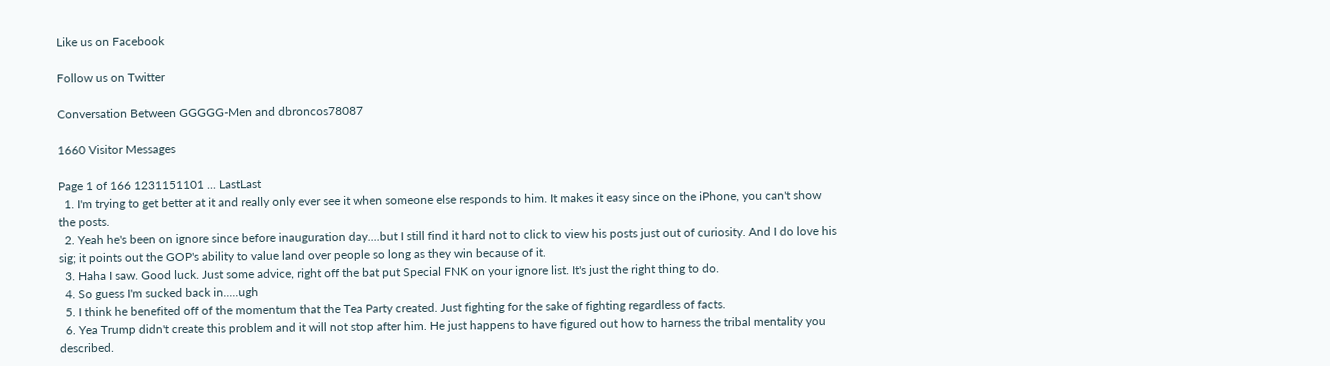Like us on Facebook

Follow us on Twitter

Conversation Between GGGGG-Men and dbroncos78087

1660 Visitor Messages

Page 1 of 166 1231151101 ... LastLast
  1. I'm trying to get better at it and really only ever see it when someone else responds to him. It makes it easy since on the iPhone, you can't show the posts.
  2. Yeah he's been on ignore since before inauguration day....but I still find it hard not to click to view his posts just out of curiosity. And I do love his sig; it points out the GOP's ability to value land over people so long as they win because of it.
  3. Haha I saw. Good luck. Just some advice, right off the bat put Special FNK on your ignore list. It's just the right thing to do.
  4. So guess I'm sucked back in.....ugh
  5. I think he benefited off of the momentum that the Tea Party created. Just fighting for the sake of fighting regardless of facts.
  6. Yea Trump didn't create this problem and it will not stop after him. He just happens to have figured out how to harness the tribal mentality you described.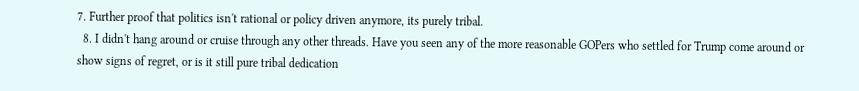7. Further proof that politics isn't rational or policy driven anymore, its purely tribal.
  8. I didn't hang around or cruise through any other threads. Have you seen any of the more reasonable GOPers who settled for Trump come around or show signs of regret, or is it still pure tribal dedication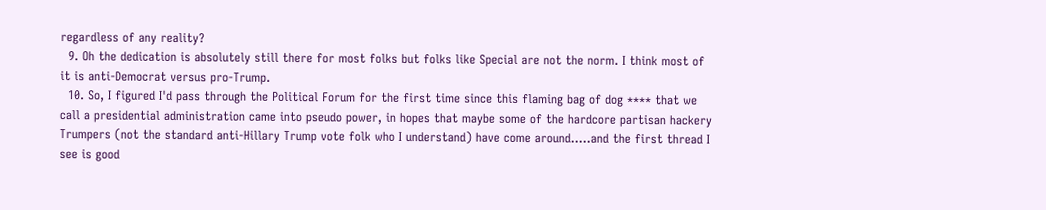regardless of any reality?
  9. Oh the dedication is absolutely still there for most folks but folks like Special are not the norm. I think most of it is anti-Democrat versus pro-Trump.
  10. So, I figured I'd pass through the Political Forum for the first time since this flaming bag of dog **** that we call a presidential administration came into pseudo power, in hopes that maybe some of the hardcore partisan hackery Trumpers (not the standard anti-Hillary Trump vote folk who I understand) have come around.....and the first thread I see is good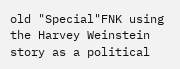old "Special"FNK using the Harvey Weinstein story as a political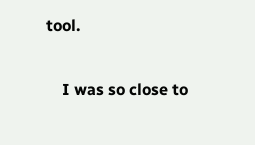tool.

    I was so close to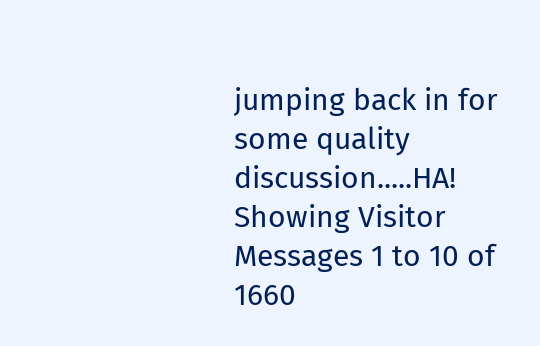jumping back in for some quality discussion.....HA!
Showing Visitor Messages 1 to 10 of 1660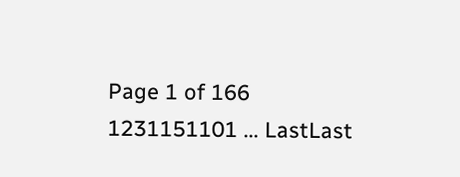Page 1 of 166 1231151101 ... LastLast